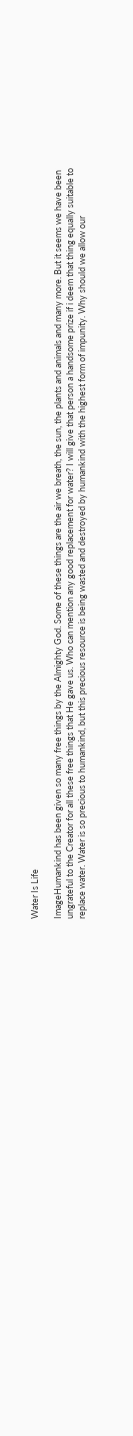Water Is Life

ImageHumankind has been given so many free things by the Almighty God. Some of these things are the air we breath, the sun, the plants and animals and many more. But it seems we have been ungrateful to the Creator for all these free things that He gave us. Who can mention any good replacement for water? I will give that person a handsome prize if i deem that thing equally suitable to replace water. Water is so precious to humankind, but this precious resource is being wasted and destroyed by humankind with the highest form of impunity. Why should we allow our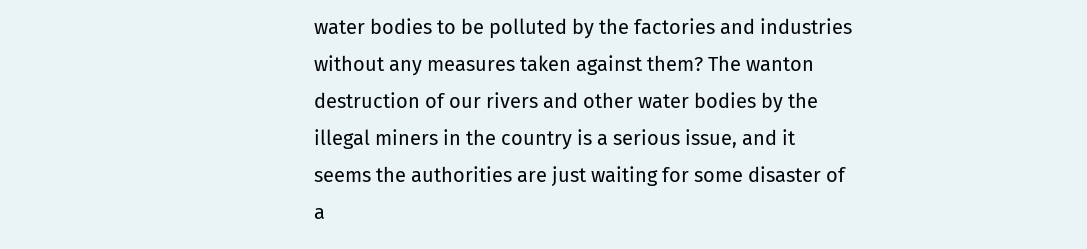water bodies to be polluted by the factories and industries without any measures taken against them? The wanton destruction of our rivers and other water bodies by the illegal miners in the country is a serious issue, and it seems the authorities are just waiting for some disaster of a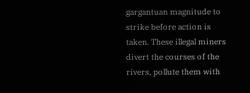gargantuan magnitude to strike before action is taken. These illegal miners divert the courses of the rivers, pollute them with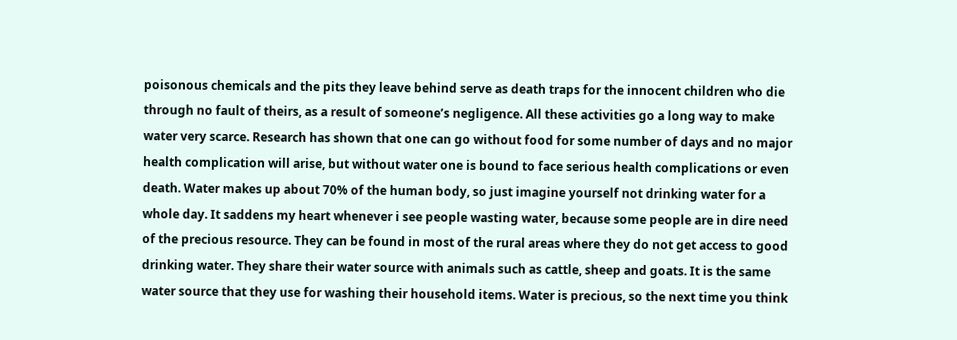poisonous chemicals and the pits they leave behind serve as death traps for the innocent children who die through no fault of theirs, as a result of someone’s negligence. All these activities go a long way to make water very scarce. Research has shown that one can go without food for some number of days and no major health complication will arise, but without water one is bound to face serious health complications or even death. Water makes up about 70% of the human body, so just imagine yourself not drinking water for a whole day. It saddens my heart whenever i see people wasting water, because some people are in dire need of the precious resource. They can be found in most of the rural areas where they do not get access to good drinking water. They share their water source with animals such as cattle, sheep and goats. It is the same water source that they use for washing their household items. Water is precious, so the next time you think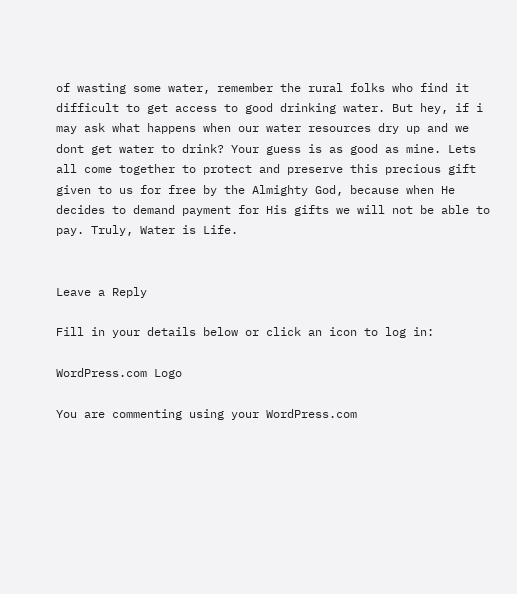of wasting some water, remember the rural folks who find it difficult to get access to good drinking water. But hey, if i may ask what happens when our water resources dry up and we dont get water to drink? Your guess is as good as mine. Lets all come together to protect and preserve this precious gift given to us for free by the Almighty God, because when He decides to demand payment for His gifts we will not be able to pay. Truly, Water is Life.


Leave a Reply

Fill in your details below or click an icon to log in:

WordPress.com Logo

You are commenting using your WordPress.com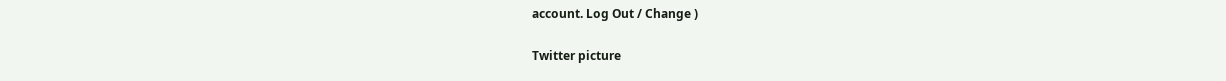account. Log Out / Change )

Twitter picture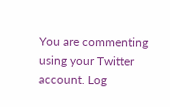You are commenting using your Twitter account. Log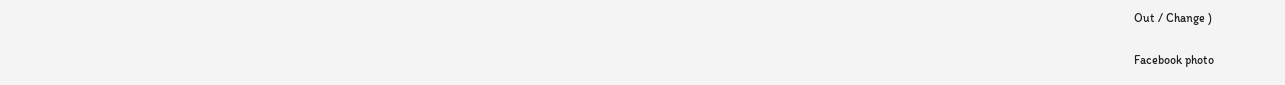Out / Change )

Facebook photo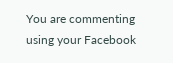You are commenting using your Facebook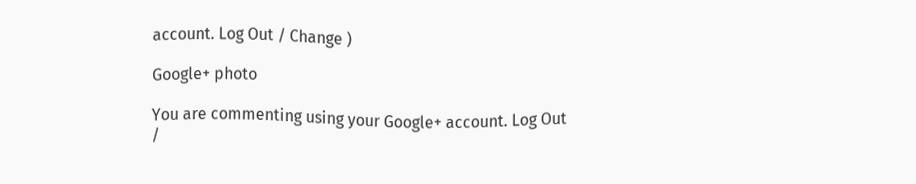account. Log Out / Change )

Google+ photo

You are commenting using your Google+ account. Log Out /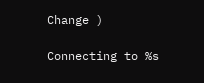Change )

Connecting to %s